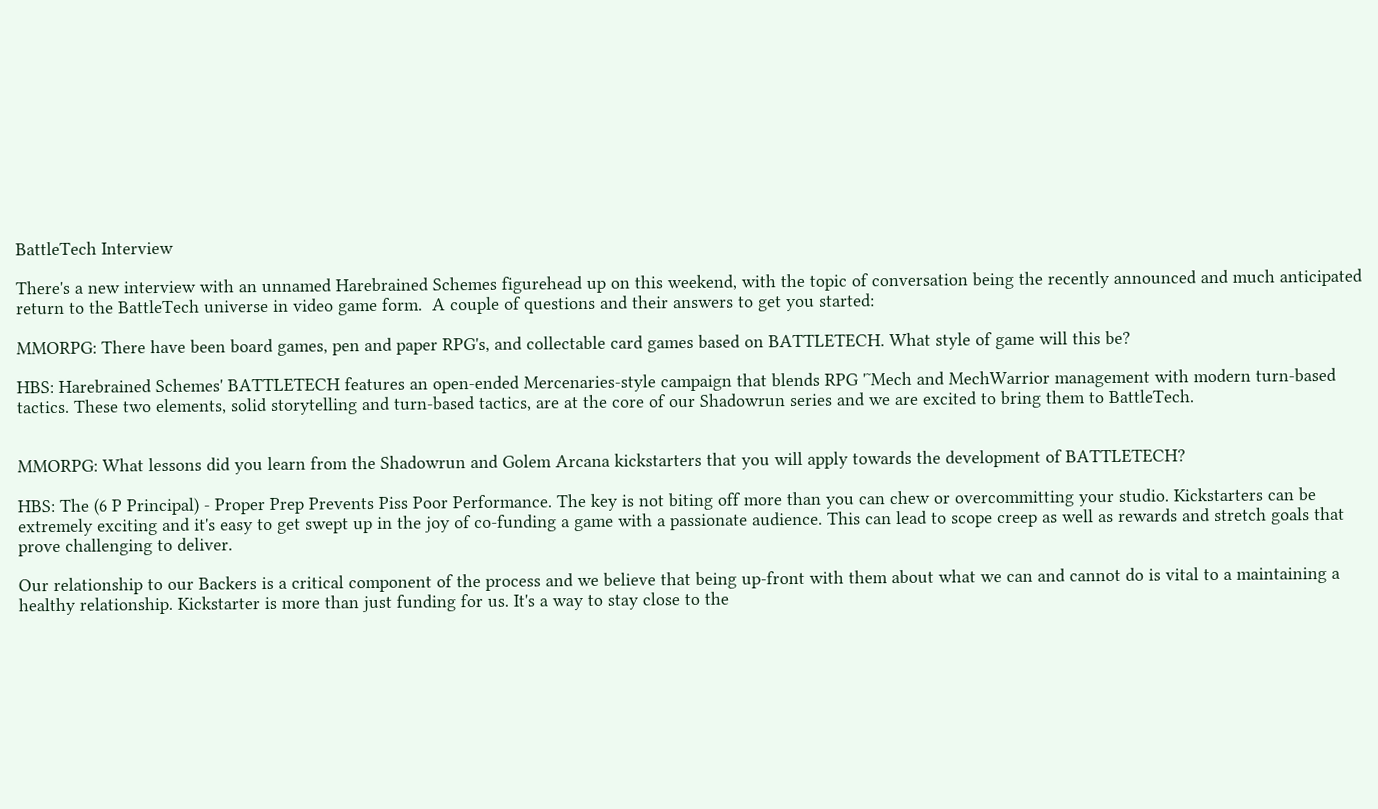BattleTech Interview

There's a new interview with an unnamed Harebrained Schemes figurehead up on this weekend, with the topic of conversation being the recently announced and much anticipated return to the BattleTech universe in video game form.  A couple of questions and their answers to get you started:

MMORPG: There have been board games, pen and paper RPG's, and collectable card games based on BATTLETECH. What style of game will this be?

HBS: Harebrained Schemes' BATTLETECH features an open-ended Mercenaries-style campaign that blends RPG '˜Mech and MechWarrior management with modern turn-based tactics. These two elements, solid storytelling and turn-based tactics, are at the core of our Shadowrun series and we are excited to bring them to BattleTech.


MMORPG: What lessons did you learn from the Shadowrun and Golem Arcana kickstarters that you will apply towards the development of BATTLETECH?

HBS: The (6 P Principal) - Proper Prep Prevents Piss Poor Performance. The key is not biting off more than you can chew or overcommitting your studio. Kickstarters can be extremely exciting and it's easy to get swept up in the joy of co-funding a game with a passionate audience. This can lead to scope creep as well as rewards and stretch goals that prove challenging to deliver.

Our relationship to our Backers is a critical component of the process and we believe that being up-front with them about what we can and cannot do is vital to a maintaining a healthy relationship. Kickstarter is more than just funding for us. It's a way to stay close to the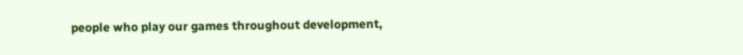people who play our games throughout development,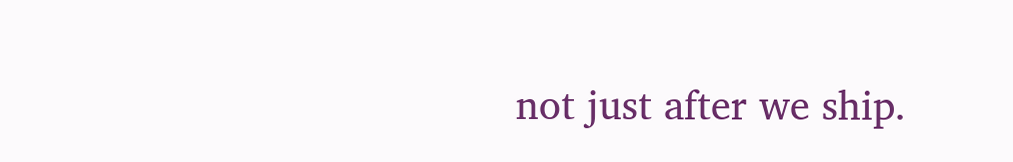not just after we ship.